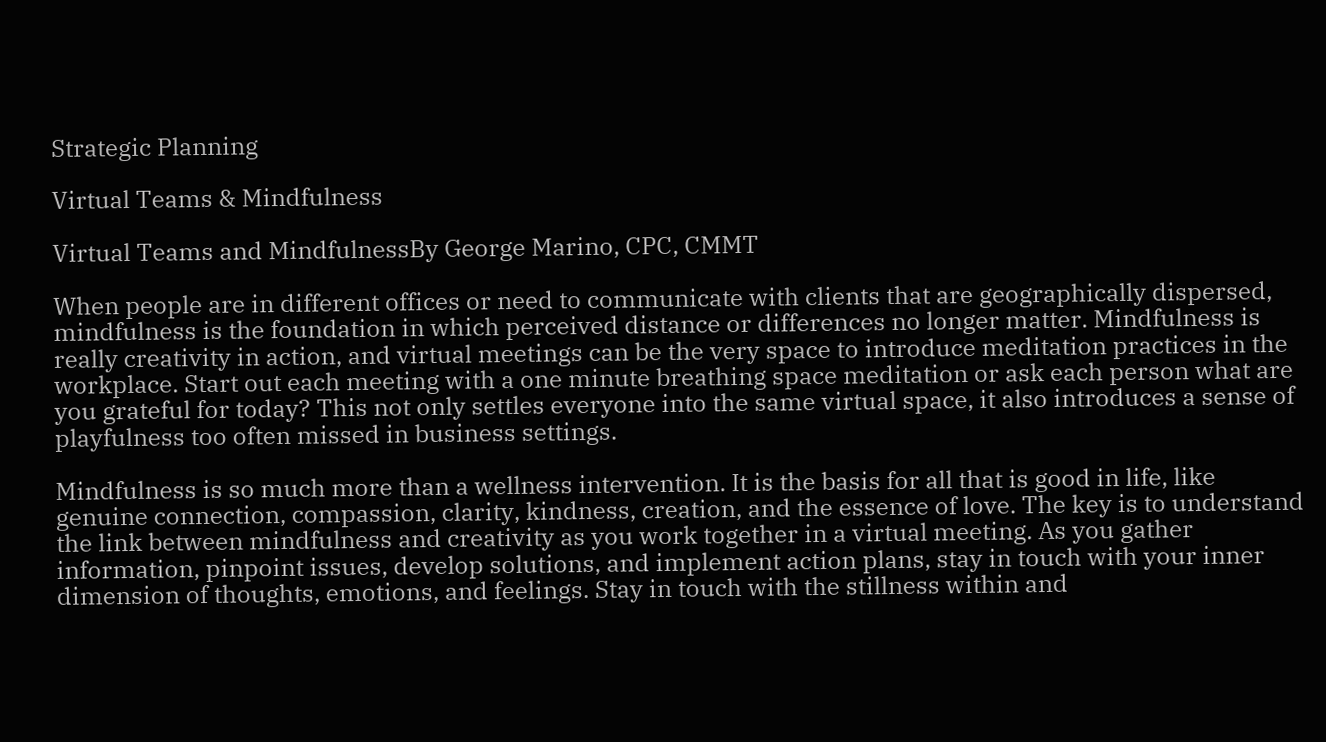Strategic Planning

Virtual Teams & Mindfulness

Virtual Teams and MindfulnessBy George Marino, CPC, CMMT

When people are in different offices or need to communicate with clients that are geographically dispersed, mindfulness is the foundation in which perceived distance or differences no longer matter. Mindfulness is really creativity in action, and virtual meetings can be the very space to introduce meditation practices in the workplace. Start out each meeting with a one minute breathing space meditation or ask each person what are you grateful for today? This not only settles everyone into the same virtual space, it also introduces a sense of playfulness too often missed in business settings.

Mindfulness is so much more than a wellness intervention. It is the basis for all that is good in life, like genuine connection, compassion, clarity, kindness, creation, and the essence of love. The key is to understand the link between mindfulness and creativity as you work together in a virtual meeting. As you gather information, pinpoint issues, develop solutions, and implement action plans, stay in touch with your inner dimension of thoughts, emotions, and feelings. Stay in touch with the stillness within and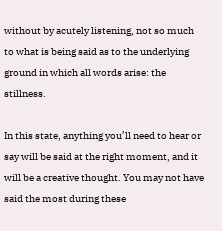without by acutely listening, not so much to what is being said as to the underlying ground in which all words arise: the stillness.

In this state, anything you’ll need to hear or say will be said at the right moment, and it will be a creative thought. You may not have said the most during these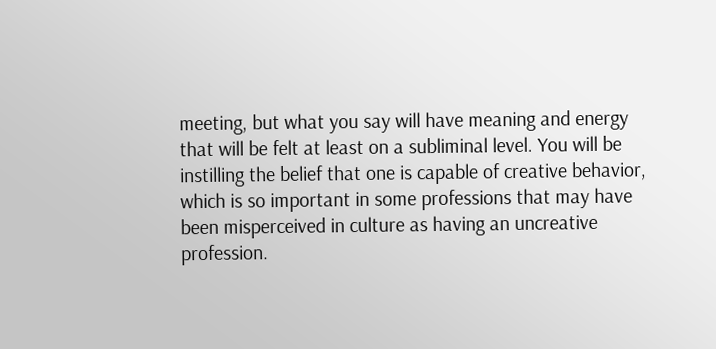meeting, but what you say will have meaning and energy that will be felt at least on a subliminal level. You will be instilling the belief that one is capable of creative behavior, which is so important in some professions that may have been misperceived in culture as having an uncreative profession.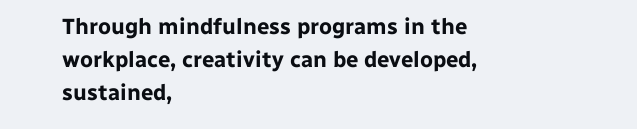Through mindfulness programs in the workplace, creativity can be developed, sustained,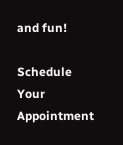and fun!

Schedule Your Appointment